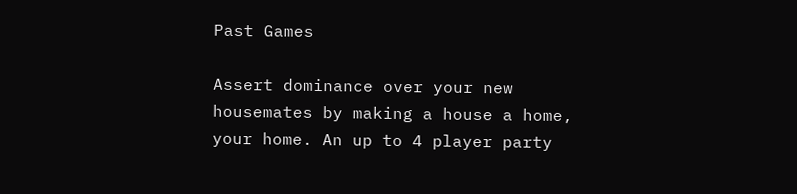Past Games

Assert dominance over your new housemates by making a house a home, your home. An up to 4 player party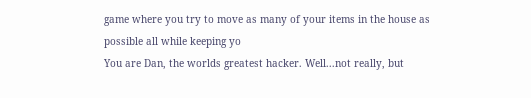game where you try to move as many of your items in the house as possible all while keeping yo
You are Dan, the worlds greatest hacker. Well...not really, but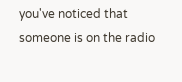you've noticed that someone is on the radio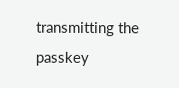transmitting the passkey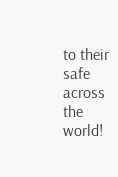to their safe across the world!